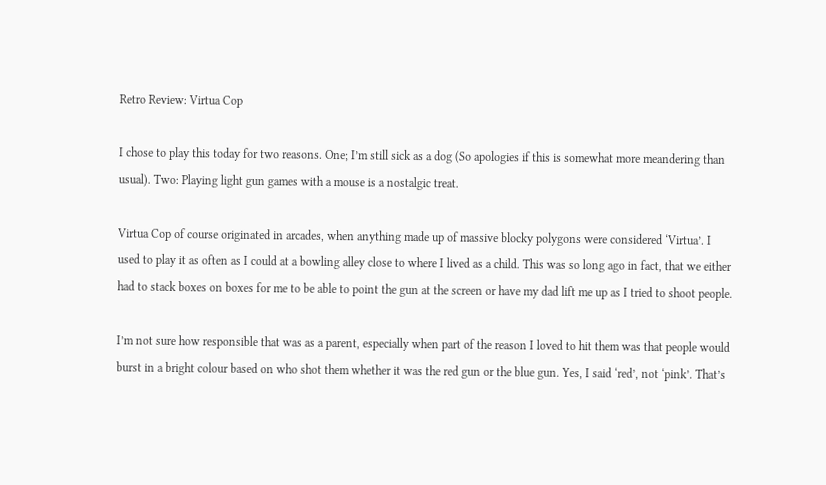Retro Review: Virtua Cop

I chose to play this today for two reasons. One; I’m still sick as a dog (So apologies if this is somewhat more meandering than usual). Two: Playing light gun games with a mouse is a nostalgic treat.

Virtua Cop of course originated in arcades, when anything made up of massive blocky polygons were considered ‘Virtua’. I used to play it as often as I could at a bowling alley close to where I lived as a child. This was so long ago in fact, that we either had to stack boxes on boxes for me to be able to point the gun at the screen or have my dad lift me up as I tried to shoot people.

I’m not sure how responsible that was as a parent, especially when part of the reason I loved to hit them was that people would burst in a bright colour based on who shot them whether it was the red gun or the blue gun. Yes, I said ‘red’, not ‘pink’. That’s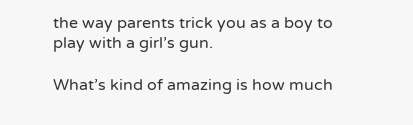the way parents trick you as a boy to play with a girl’s gun.

What’s kind of amazing is how much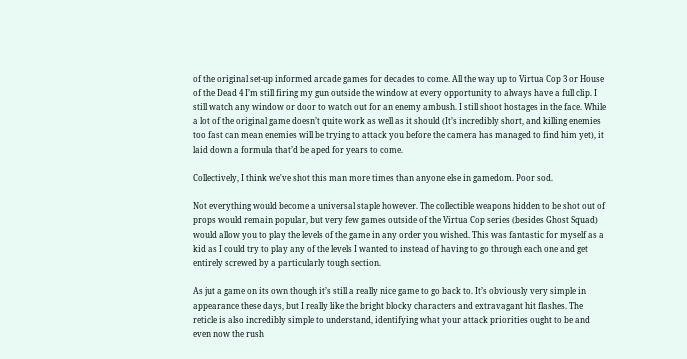of the original set-up informed arcade games for decades to come. All the way up to Virtua Cop 3 or House of the Dead 4 I’m still firing my gun outside the window at every opportunity to always have a full clip. I still watch any window or door to watch out for an enemy ambush. I still shoot hostages in the face. While a lot of the original game doesn’t quite work as well as it should (It’s incredibly short, and killing enemies too fast can mean enemies will be trying to attack you before the camera has managed to find him yet), it laid down a formula that’d be aped for years to come.

Collectively, I think we've shot this man more times than anyone else in gamedom. Poor sod.

Not everything would become a universal staple however. The collectible weapons hidden to be shot out of props would remain popular, but very few games outside of the Virtua Cop series (besides Ghost Squad) would allow you to play the levels of the game in any order you wished. This was fantastic for myself as a kid as I could try to play any of the levels I wanted to instead of having to go through each one and get entirely screwed by a particularly tough section.

As jut a game on its own though it’s still a really nice game to go back to. It’s obviously very simple in appearance these days, but I really like the bright blocky characters and extravagant hit flashes. The reticle is also incredibly simple to understand, identifying what your attack priorities ought to be and even now the rush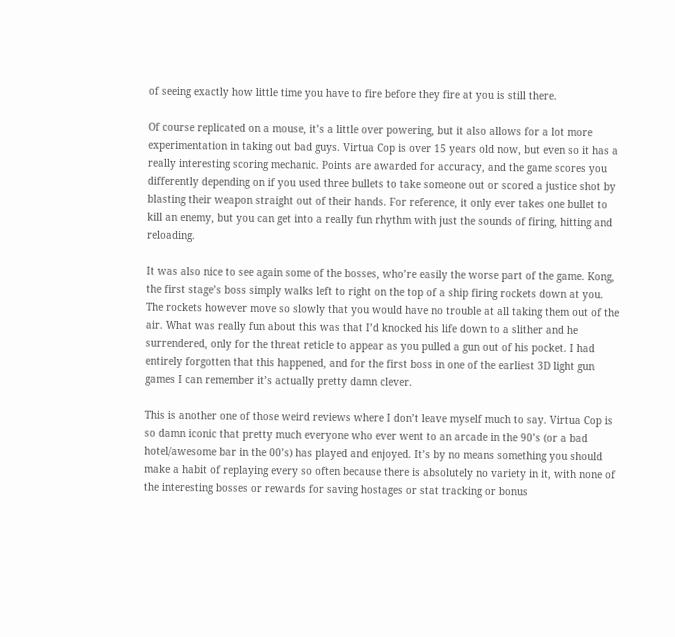of seeing exactly how little time you have to fire before they fire at you is still there.

Of course replicated on a mouse, it’s a little over powering, but it also allows for a lot more experimentation in taking out bad guys. Virtua Cop is over 15 years old now, but even so it has a really interesting scoring mechanic. Points are awarded for accuracy, and the game scores you differently depending on if you used three bullets to take someone out or scored a justice shot by blasting their weapon straight out of their hands. For reference, it only ever takes one bullet to kill an enemy, but you can get into a really fun rhythm with just the sounds of firing, hitting and reloading.

It was also nice to see again some of the bosses, who’re easily the worse part of the game. Kong, the first stage’s boss simply walks left to right on the top of a ship firing rockets down at you. The rockets however move so slowly that you would have no trouble at all taking them out of the air. What was really fun about this was that I’d knocked his life down to a slither and he surrendered, only for the threat reticle to appear as you pulled a gun out of his pocket. I had entirely forgotten that this happened, and for the first boss in one of the earliest 3D light gun games I can remember it’s actually pretty damn clever.

This is another one of those weird reviews where I don’t leave myself much to say. Virtua Cop is so damn iconic that pretty much everyone who ever went to an arcade in the 90’s (or a bad hotel/awesome bar in the 00’s) has played and enjoyed. It’s by no means something you should make a habit of replaying every so often because there is absolutely no variety in it, with none of the interesting bosses or rewards for saving hostages or stat tracking or bonus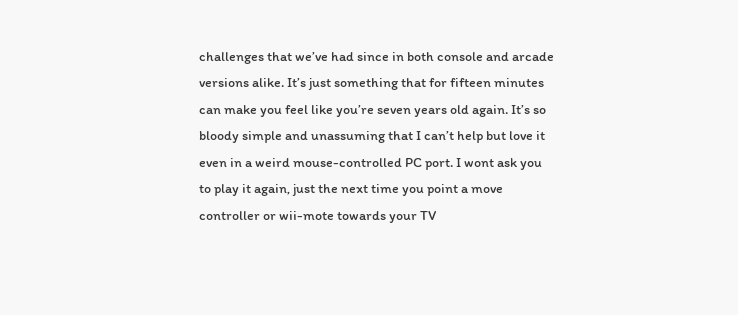challenges that we’ve had since in both console and arcade versions alike. It’s just something that for fifteen minutes can make you feel like you’re seven years old again. It’s so bloody simple and unassuming that I can’t help but love it even in a weird mouse-controlled PC port. I wont ask you to play it again, just the next time you point a move controller or wii-mote towards your TV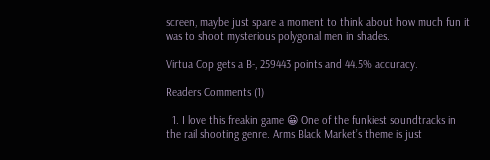screen, maybe just spare a moment to think about how much fun it was to shoot mysterious polygonal men in shades.

Virtua Cop gets a B-, 259443 points and 44.5% accuracy.

Readers Comments (1)

  1. I love this freakin game 😀 One of the funkiest soundtracks in the rail shooting genre. Arms Black Market’s theme is just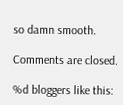so damn smooth.

Comments are closed.

%d bloggers like this: